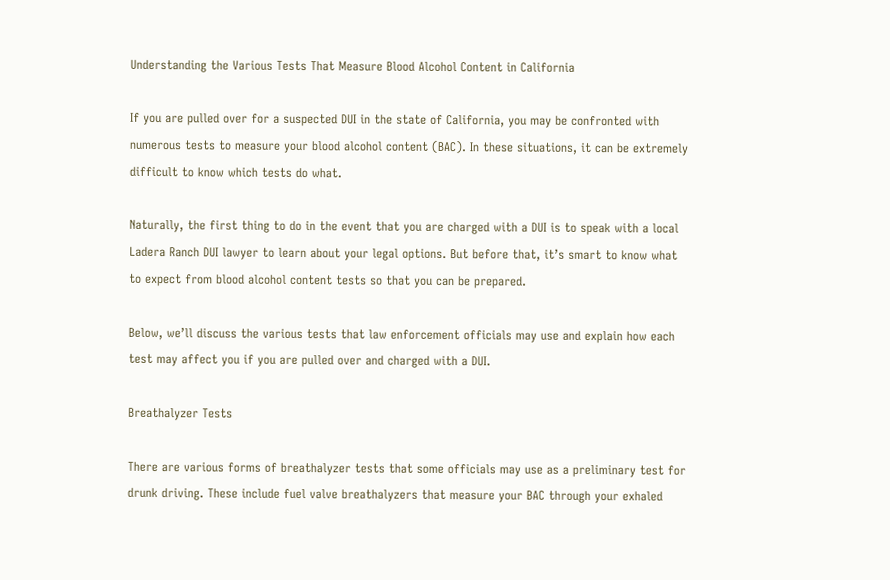Understanding the Various Tests That Measure Blood Alcohol Content in California

If you are pulled over for a suspected DUI in the state of California, you may be confronted with numerous tests to measure your blood alcohol content (BAC). In these situations, it can be extremely difficult to know which tests do what.

Naturally, the first thing to do in the event that you are charged with a DUI is to speak with a local Ladera Ranch DUI lawyer to learn about your legal options. But before that, it’s smart to know what to expect from blood alcohol content tests so that you can be prepared.

Below, we’ll discuss the various tests that law enforcement officials may use and explain how each test may affect you if you are pulled over and charged with a DUI.

Breathalyzer Tests

There are various forms of breathalyzer tests that some officials may use as a preliminary test for drunk driving. These include fuel valve breathalyzers that measure your BAC through your exhaled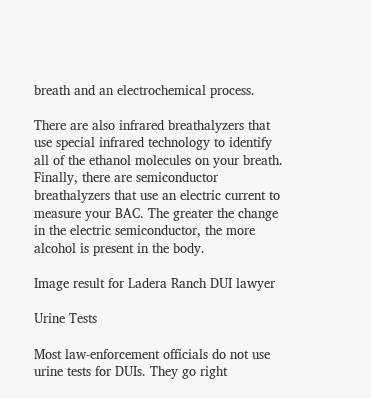breath and an electrochemical process.

There are also infrared breathalyzers that use special infrared technology to identify all of the ethanol molecules on your breath. Finally, there are semiconductor breathalyzers that use an electric current to measure your BAC. The greater the change in the electric semiconductor, the more alcohol is present in the body.

Image result for Ladera Ranch DUI lawyer

Urine Tests

Most law-enforcement officials do not use urine tests for DUIs. They go right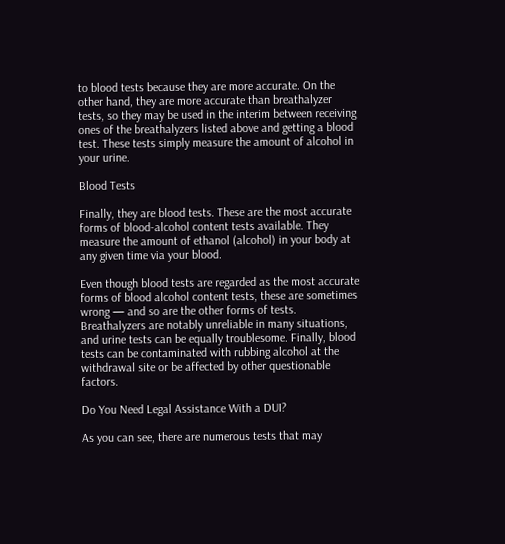to blood tests because they are more accurate. On the other hand, they are more accurate than breathalyzer tests, so they may be used in the interim between receiving ones of the breathalyzers listed above and getting a blood test. These tests simply measure the amount of alcohol in your urine.

Blood Tests

Finally, they are blood tests. These are the most accurate forms of blood-alcohol content tests available. They measure the amount of ethanol (alcohol) in your body at any given time via your blood.

Even though blood tests are regarded as the most accurate forms of blood alcohol content tests, these are sometimes wrong — and so are the other forms of tests. Breathalyzers are notably unreliable in many situations, and urine tests can be equally troublesome. Finally, blood tests can be contaminated with rubbing alcohol at the withdrawal site or be affected by other questionable factors.

Do You Need Legal Assistance With a DUI?

As you can see, there are numerous tests that may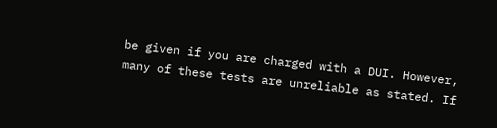be given if you are charged with a DUI. However, many of these tests are unreliable as stated. If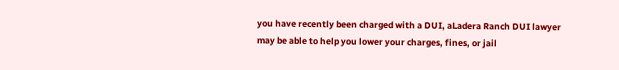you have recently been charged with a DUI, aLadera Ranch DUI lawyer may be able to help you lower your charges, fines, or jail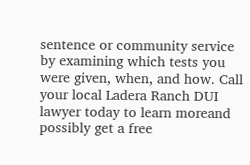sentence or community service by examining which tests you were given, when, and how. Call your local Ladera Ranch DUI lawyer today to learn moreand possibly get a free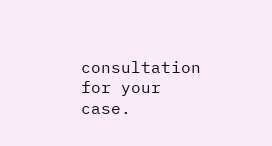consultation for your case.